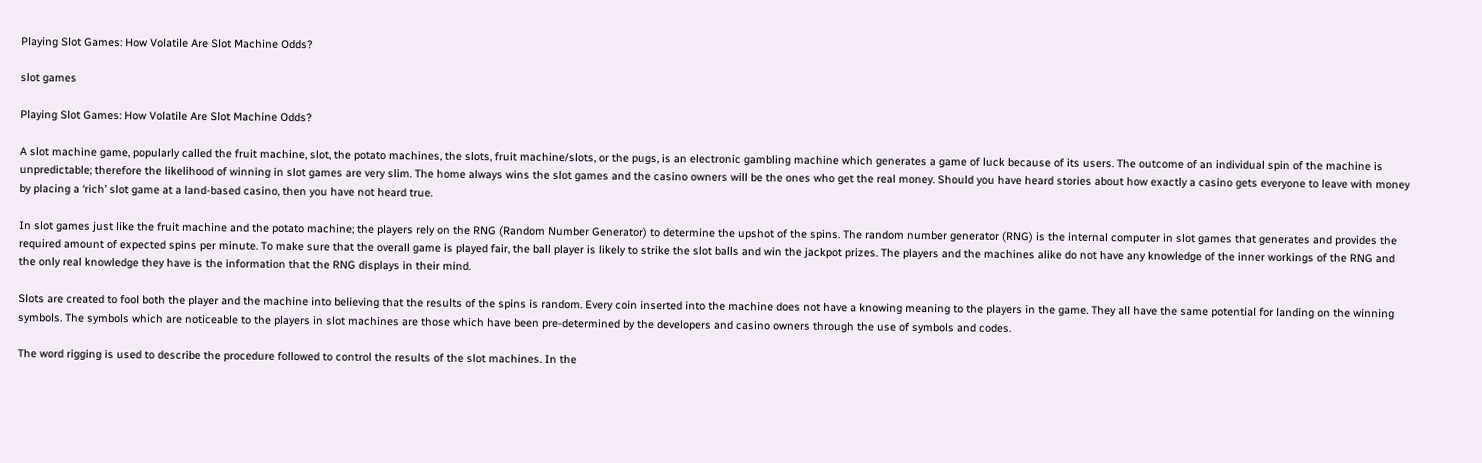Playing Slot Games: How Volatile Are Slot Machine Odds?

slot games

Playing Slot Games: How Volatile Are Slot Machine Odds?

A slot machine game, popularly called the fruit machine, slot, the potato machines, the slots, fruit machine/slots, or the pugs, is an electronic gambling machine which generates a game of luck because of its users. The outcome of an individual spin of the machine is unpredictable; therefore the likelihood of winning in slot games are very slim. The home always wins the slot games and the casino owners will be the ones who get the real money. Should you have heard stories about how exactly a casino gets everyone to leave with money by placing a ‘rich’ slot game at a land-based casino, then you have not heard true.

In slot games just like the fruit machine and the potato machine; the players rely on the RNG (Random Number Generator) to determine the upshot of the spins. The random number generator (RNG) is the internal computer in slot games that generates and provides the required amount of expected spins per minute. To make sure that the overall game is played fair, the ball player is likely to strike the slot balls and win the jackpot prizes. The players and the machines alike do not have any knowledge of the inner workings of the RNG and the only real knowledge they have is the information that the RNG displays in their mind.

Slots are created to fool both the player and the machine into believing that the results of the spins is random. Every coin inserted into the machine does not have a knowing meaning to the players in the game. They all have the same potential for landing on the winning symbols. The symbols which are noticeable to the players in slot machines are those which have been pre-determined by the developers and casino owners through the use of symbols and codes.

The word rigging is used to describe the procedure followed to control the results of the slot machines. In the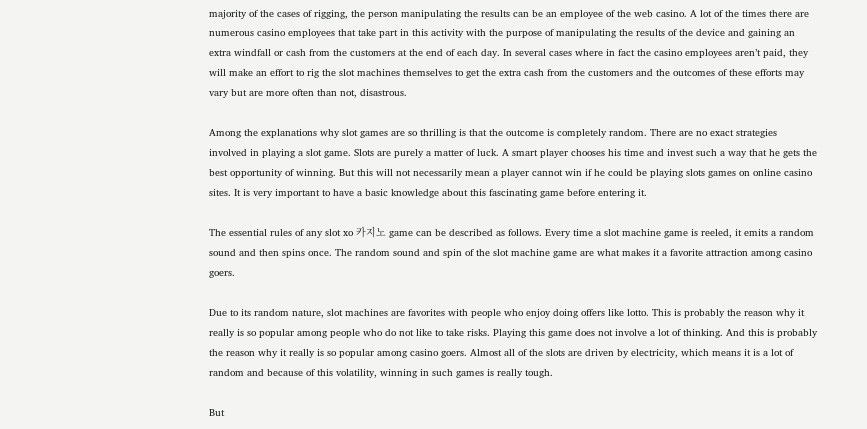majority of the cases of rigging, the person manipulating the results can be an employee of the web casino. A lot of the times there are numerous casino employees that take part in this activity with the purpose of manipulating the results of the device and gaining an extra windfall or cash from the customers at the end of each day. In several cases where in fact the casino employees aren’t paid, they will make an effort to rig the slot machines themselves to get the extra cash from the customers and the outcomes of these efforts may vary but are more often than not, disastrous.

Among the explanations why slot games are so thrilling is that the outcome is completely random. There are no exact strategies involved in playing a slot game. Slots are purely a matter of luck. A smart player chooses his time and invest such a way that he gets the best opportunity of winning. But this will not necessarily mean a player cannot win if he could be playing slots games on online casino sites. It is very important to have a basic knowledge about this fascinating game before entering it.

The essential rules of any slot xo 카지노 game can be described as follows. Every time a slot machine game is reeled, it emits a random sound and then spins once. The random sound and spin of the slot machine game are what makes it a favorite attraction among casino goers.

Due to its random nature, slot machines are favorites with people who enjoy doing offers like lotto. This is probably the reason why it really is so popular among people who do not like to take risks. Playing this game does not involve a lot of thinking. And this is probably the reason why it really is so popular among casino goers. Almost all of the slots are driven by electricity, which means it is a lot of random and because of this volatility, winning in such games is really tough.

But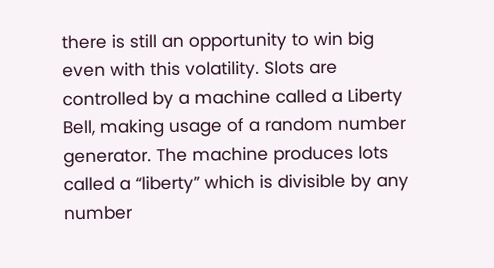there is still an opportunity to win big even with this volatility. Slots are controlled by a machine called a Liberty Bell, making usage of a random number generator. The machine produces lots called a “liberty” which is divisible by any number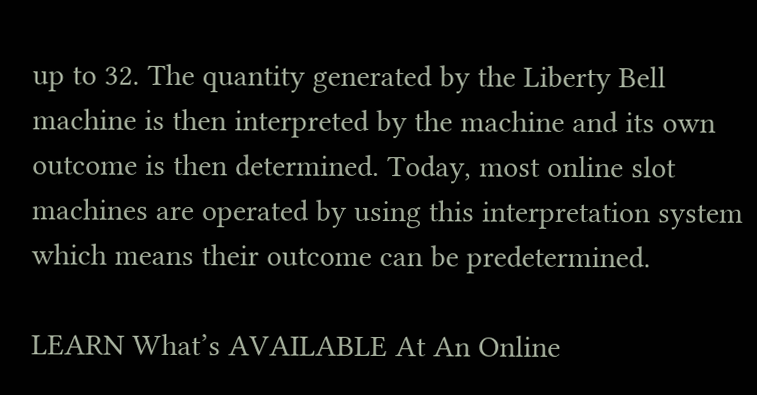up to 32. The quantity generated by the Liberty Bell machine is then interpreted by the machine and its own outcome is then determined. Today, most online slot machines are operated by using this interpretation system which means their outcome can be predetermined.

LEARN What’s AVAILABLE At An Online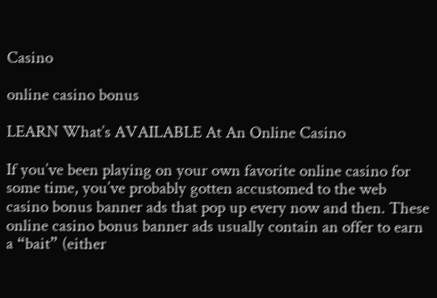Casino

online casino bonus

LEARN What’s AVAILABLE At An Online Casino

If you’ve been playing on your own favorite online casino for some time, you’ve probably gotten accustomed to the web casino bonus banner ads that pop up every now and then. These online casino bonus banner ads usually contain an offer to earn a “bait” (either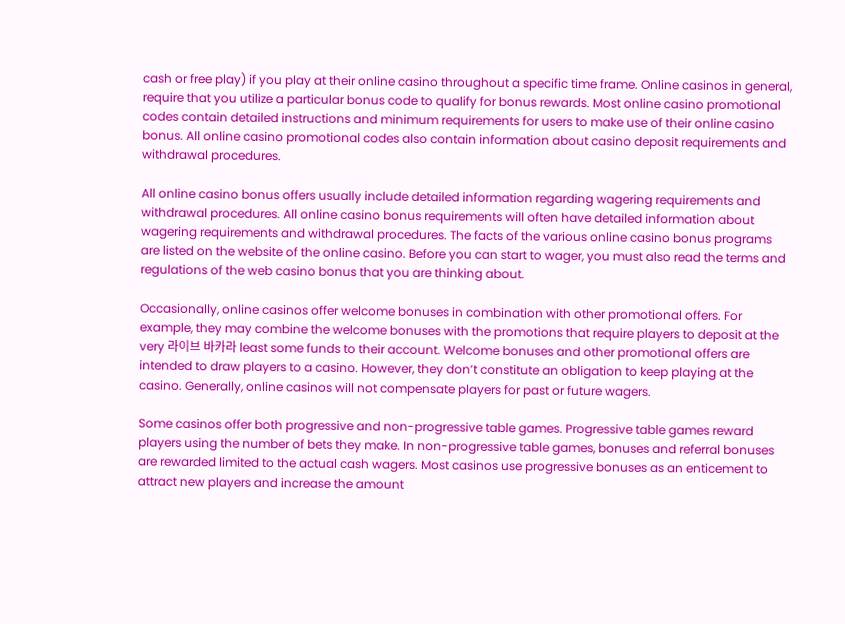cash or free play) if you play at their online casino throughout a specific time frame. Online casinos in general, require that you utilize a particular bonus code to qualify for bonus rewards. Most online casino promotional codes contain detailed instructions and minimum requirements for users to make use of their online casino bonus. All online casino promotional codes also contain information about casino deposit requirements and withdrawal procedures.

All online casino bonus offers usually include detailed information regarding wagering requirements and withdrawal procedures. All online casino bonus requirements will often have detailed information about wagering requirements and withdrawal procedures. The facts of the various online casino bonus programs are listed on the website of the online casino. Before you can start to wager, you must also read the terms and regulations of the web casino bonus that you are thinking about.

Occasionally, online casinos offer welcome bonuses in combination with other promotional offers. For example, they may combine the welcome bonuses with the promotions that require players to deposit at the very 라이브 바카라 least some funds to their account. Welcome bonuses and other promotional offers are intended to draw players to a casino. However, they don’t constitute an obligation to keep playing at the casino. Generally, online casinos will not compensate players for past or future wagers.

Some casinos offer both progressive and non-progressive table games. Progressive table games reward players using the number of bets they make. In non-progressive table games, bonuses and referral bonuses are rewarded limited to the actual cash wagers. Most casinos use progressive bonuses as an enticement to attract new players and increase the amount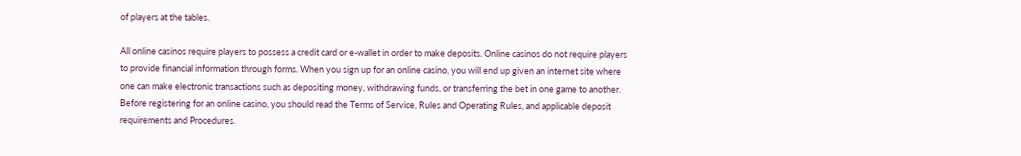of players at the tables.

All online casinos require players to possess a credit card or e-wallet in order to make deposits. Online casinos do not require players to provide financial information through forms. When you sign up for an online casino, you will end up given an internet site where one can make electronic transactions such as depositing money, withdrawing funds, or transferring the bet in one game to another. Before registering for an online casino, you should read the Terms of Service, Rules and Operating Rules, and applicable deposit requirements and Procedures.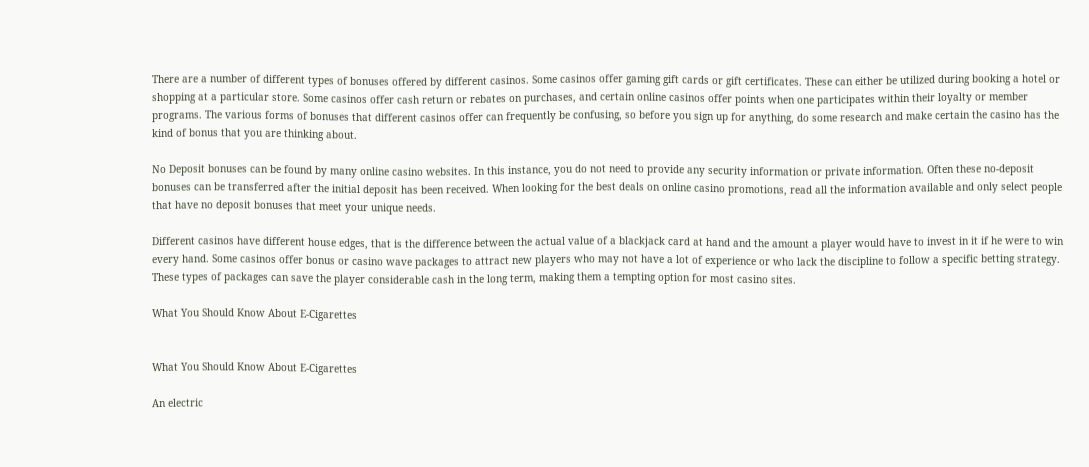There are a number of different types of bonuses offered by different casinos. Some casinos offer gaming gift cards or gift certificates. These can either be utilized during booking a hotel or shopping at a particular store. Some casinos offer cash return or rebates on purchases, and certain online casinos offer points when one participates within their loyalty or member programs. The various forms of bonuses that different casinos offer can frequently be confusing, so before you sign up for anything, do some research and make certain the casino has the kind of bonus that you are thinking about.

No Deposit bonuses can be found by many online casino websites. In this instance, you do not need to provide any security information or private information. Often these no-deposit bonuses can be transferred after the initial deposit has been received. When looking for the best deals on online casino promotions, read all the information available and only select people that have no deposit bonuses that meet your unique needs.

Different casinos have different house edges, that is the difference between the actual value of a blackjack card at hand and the amount a player would have to invest in it if he were to win every hand. Some casinos offer bonus or casino wave packages to attract new players who may not have a lot of experience or who lack the discipline to follow a specific betting strategy. These types of packages can save the player considerable cash in the long term, making them a tempting option for most casino sites.

What You Should Know About E-Cigarettes


What You Should Know About E-Cigarettes

An electric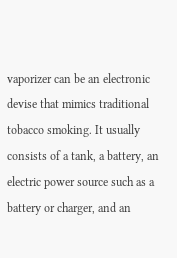vaporizer can be an electronic devise that mimics traditional tobacco smoking. It usually consists of a tank, a battery, an electric power source such as a battery or charger, and an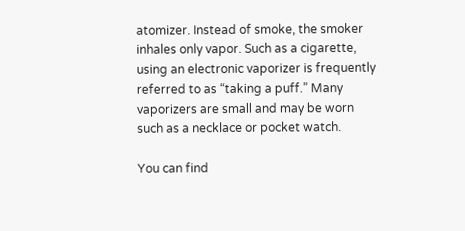atomizer. Instead of smoke, the smoker inhales only vapor. Such as a cigarette, using an electronic vaporizer is frequently referred to as “taking a puff.” Many vaporizers are small and may be worn such as a necklace or pocket watch.

You can find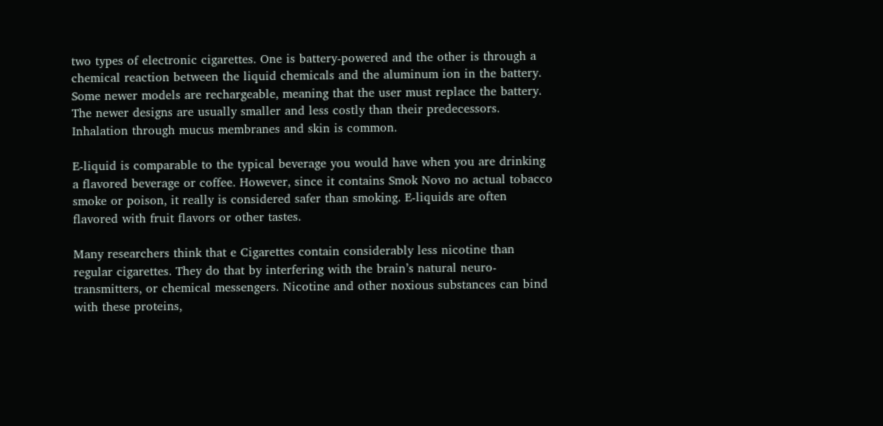two types of electronic cigarettes. One is battery-powered and the other is through a chemical reaction between the liquid chemicals and the aluminum ion in the battery. Some newer models are rechargeable, meaning that the user must replace the battery. The newer designs are usually smaller and less costly than their predecessors. Inhalation through mucus membranes and skin is common.

E-liquid is comparable to the typical beverage you would have when you are drinking a flavored beverage or coffee. However, since it contains Smok Novo no actual tobacco smoke or poison, it really is considered safer than smoking. E-liquids are often flavored with fruit flavors or other tastes.

Many researchers think that e Cigarettes contain considerably less nicotine than regular cigarettes. They do that by interfering with the brain’s natural neuro-transmitters, or chemical messengers. Nicotine and other noxious substances can bind with these proteins,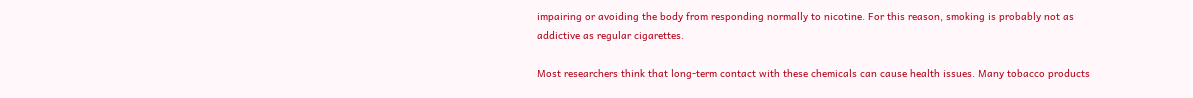impairing or avoiding the body from responding normally to nicotine. For this reason, smoking is probably not as addictive as regular cigarettes.

Most researchers think that long-term contact with these chemicals can cause health issues. Many tobacco products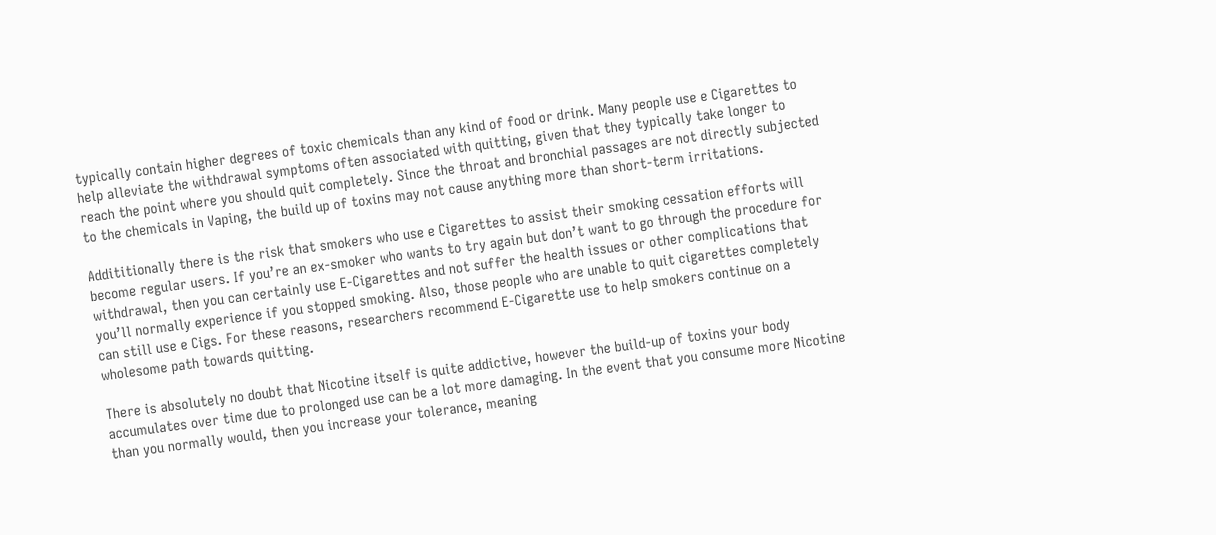typically contain higher degrees of toxic chemicals than any kind of food or drink. Many people use e Cigarettes to help alleviate the withdrawal symptoms often associated with quitting, given that they typically take longer to reach the point where you should quit completely. Since the throat and bronchial passages are not directly subjected to the chemicals in Vaping, the build up of toxins may not cause anything more than short-term irritations.

Addititionally there is the risk that smokers who use e Cigarettes to assist their smoking cessation efforts will become regular users. If you’re an ex-smoker who wants to try again but don’t want to go through the procedure for withdrawal, then you can certainly use E-Cigarettes and not suffer the health issues or other complications that you’ll normally experience if you stopped smoking. Also, those people who are unable to quit cigarettes completely can still use e Cigs. For these reasons, researchers recommend E-Cigarette use to help smokers continue on a wholesome path towards quitting.

There is absolutely no doubt that Nicotine itself is quite addictive, however the build-up of toxins your body accumulates over time due to prolonged use can be a lot more damaging. In the event that you consume more Nicotine than you normally would, then you increase your tolerance, meaning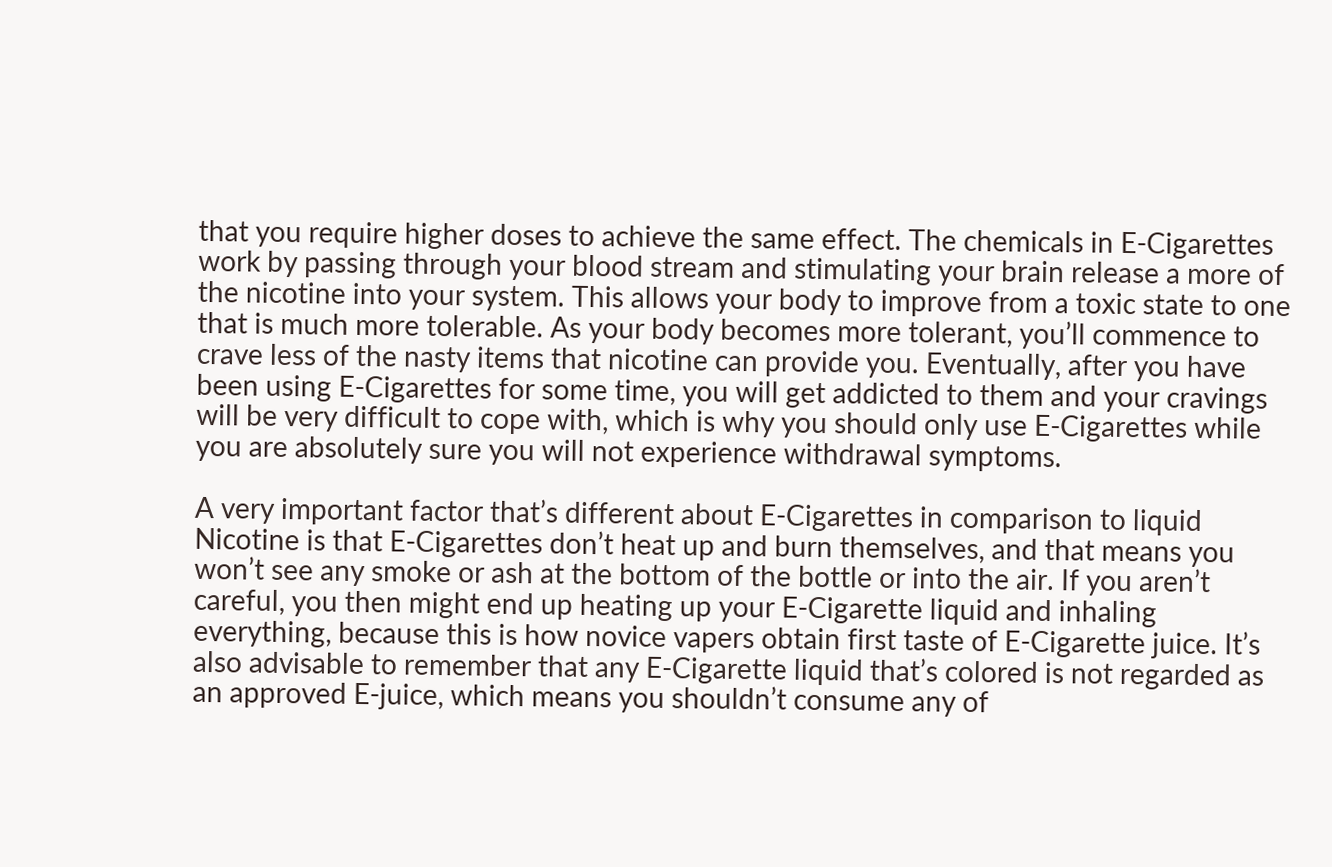that you require higher doses to achieve the same effect. The chemicals in E-Cigarettes work by passing through your blood stream and stimulating your brain release a more of the nicotine into your system. This allows your body to improve from a toxic state to one that is much more tolerable. As your body becomes more tolerant, you’ll commence to crave less of the nasty items that nicotine can provide you. Eventually, after you have been using E-Cigarettes for some time, you will get addicted to them and your cravings will be very difficult to cope with, which is why you should only use E-Cigarettes while you are absolutely sure you will not experience withdrawal symptoms.

A very important factor that’s different about E-Cigarettes in comparison to liquid Nicotine is that E-Cigarettes don’t heat up and burn themselves, and that means you won’t see any smoke or ash at the bottom of the bottle or into the air. If you aren’t careful, you then might end up heating up your E-Cigarette liquid and inhaling everything, because this is how novice vapers obtain first taste of E-Cigarette juice. It’s also advisable to remember that any E-Cigarette liquid that’s colored is not regarded as an approved E-juice, which means you shouldn’t consume any of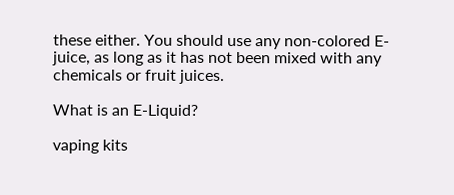these either. You should use any non-colored E-juice, as long as it has not been mixed with any chemicals or fruit juices.

What is an E-Liquid?

vaping kits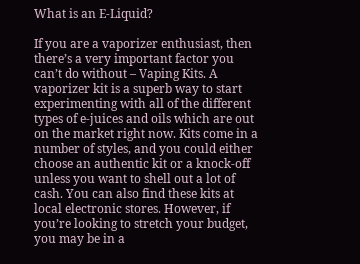What is an E-Liquid?

If you are a vaporizer enthusiast, then there’s a very important factor you can’t do without – Vaping Kits. A vaporizer kit is a superb way to start experimenting with all of the different types of e-juices and oils which are out on the market right now. Kits come in a number of styles, and you could either choose an authentic kit or a knock-off unless you want to shell out a lot of cash. You can also find these kits at local electronic stores. However, if you’re looking to stretch your budget, you may be in a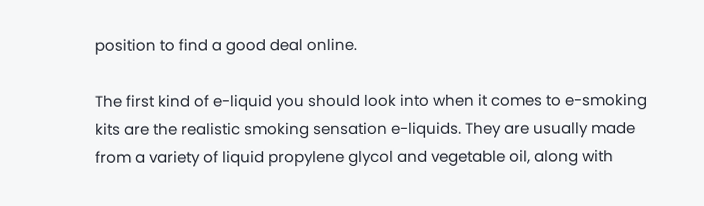position to find a good deal online.

The first kind of e-liquid you should look into when it comes to e-smoking kits are the realistic smoking sensation e-liquids. They are usually made from a variety of liquid propylene glycol and vegetable oil, along with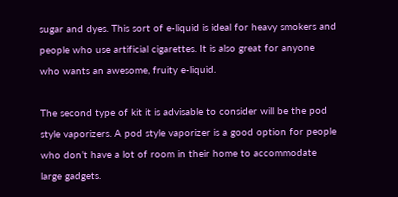sugar and dyes. This sort of e-liquid is ideal for heavy smokers and people who use artificial cigarettes. It is also great for anyone who wants an awesome, fruity e-liquid.

The second type of kit it is advisable to consider will be the pod style vaporizers. A pod style vaporizer is a good option for people who don’t have a lot of room in their home to accommodate large gadgets.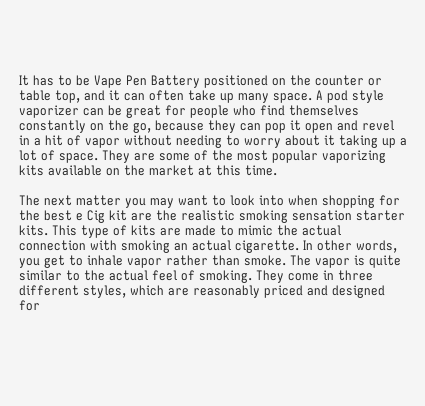It has to be Vape Pen Battery positioned on the counter or table top, and it can often take up many space. A pod style vaporizer can be great for people who find themselves constantly on the go, because they can pop it open and revel in a hit of vapor without needing to worry about it taking up a lot of space. They are some of the most popular vaporizing kits available on the market at this time.

The next matter you may want to look into when shopping for the best e Cig kit are the realistic smoking sensation starter kits. This type of kits are made to mimic the actual connection with smoking an actual cigarette. In other words, you get to inhale vapor rather than smoke. The vapor is quite similar to the actual feel of smoking. They come in three different styles, which are reasonably priced and designed for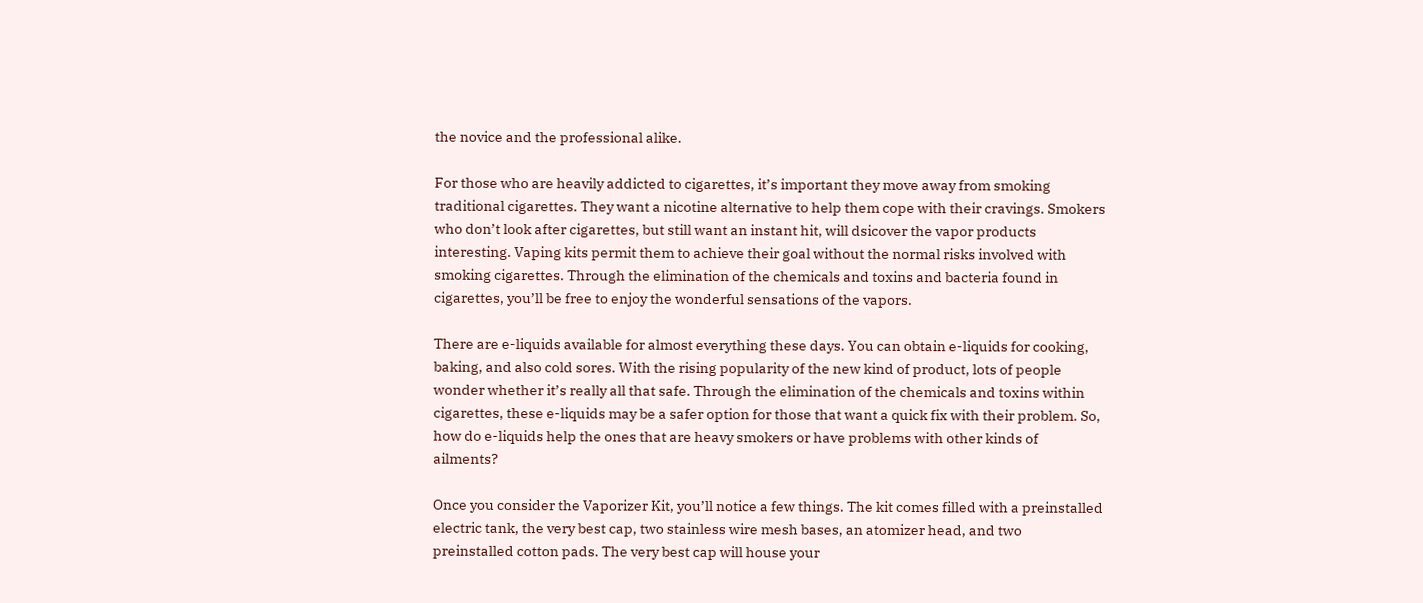the novice and the professional alike.

For those who are heavily addicted to cigarettes, it’s important they move away from smoking traditional cigarettes. They want a nicotine alternative to help them cope with their cravings. Smokers who don’t look after cigarettes, but still want an instant hit, will dsicover the vapor products interesting. Vaping kits permit them to achieve their goal without the normal risks involved with smoking cigarettes. Through the elimination of the chemicals and toxins and bacteria found in cigarettes, you’ll be free to enjoy the wonderful sensations of the vapors.

There are e-liquids available for almost everything these days. You can obtain e-liquids for cooking, baking, and also cold sores. With the rising popularity of the new kind of product, lots of people wonder whether it’s really all that safe. Through the elimination of the chemicals and toxins within cigarettes, these e-liquids may be a safer option for those that want a quick fix with their problem. So, how do e-liquids help the ones that are heavy smokers or have problems with other kinds of ailments?

Once you consider the Vaporizer Kit, you’ll notice a few things. The kit comes filled with a preinstalled electric tank, the very best cap, two stainless wire mesh bases, an atomizer head, and two preinstalled cotton pads. The very best cap will house your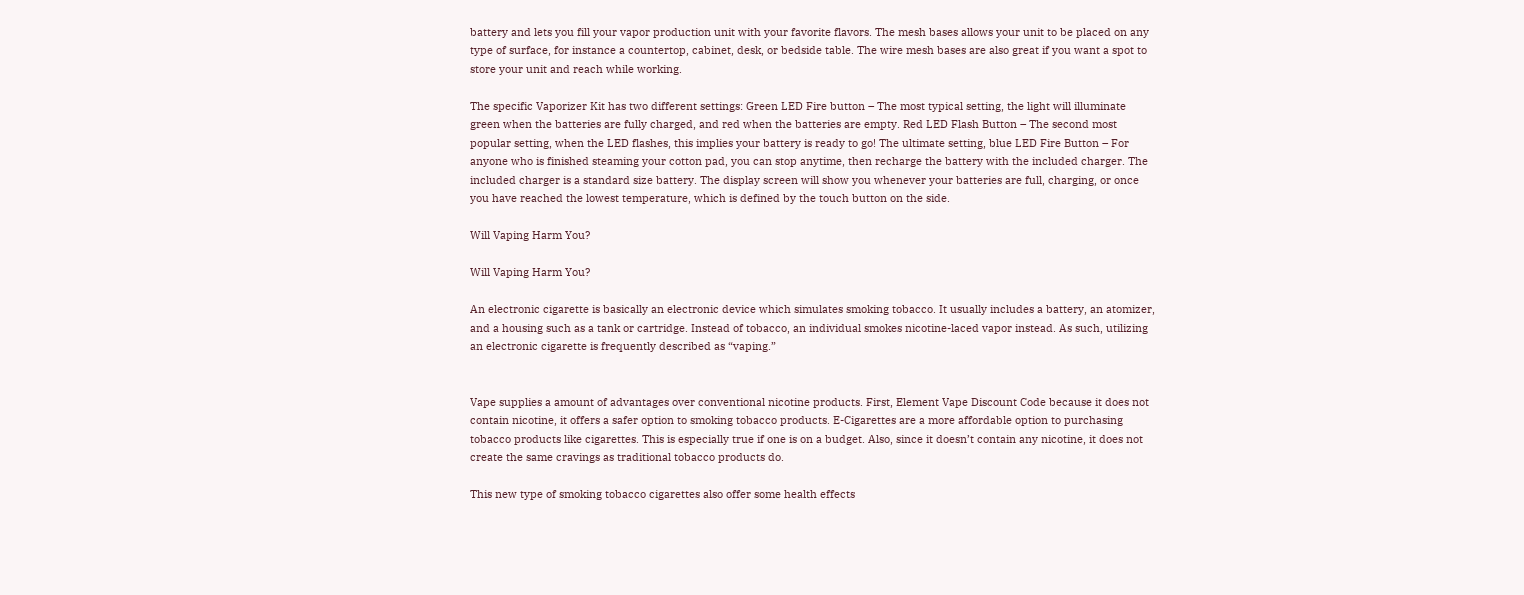battery and lets you fill your vapor production unit with your favorite flavors. The mesh bases allows your unit to be placed on any type of surface, for instance a countertop, cabinet, desk, or bedside table. The wire mesh bases are also great if you want a spot to store your unit and reach while working.

The specific Vaporizer Kit has two different settings: Green LED Fire button – The most typical setting, the light will illuminate green when the batteries are fully charged, and red when the batteries are empty. Red LED Flash Button – The second most popular setting, when the LED flashes, this implies your battery is ready to go! The ultimate setting, blue LED Fire Button – For anyone who is finished steaming your cotton pad, you can stop anytime, then recharge the battery with the included charger. The included charger is a standard size battery. The display screen will show you whenever your batteries are full, charging, or once you have reached the lowest temperature, which is defined by the touch button on the side.

Will Vaping Harm You?

Will Vaping Harm You?

An electronic cigarette is basically an electronic device which simulates smoking tobacco. It usually includes a battery, an atomizer, and a housing such as a tank or cartridge. Instead of tobacco, an individual smokes nicotine-laced vapor instead. As such, utilizing an electronic cigarette is frequently described as “vaping.”


Vape supplies a amount of advantages over conventional nicotine products. First, Element Vape Discount Code because it does not contain nicotine, it offers a safer option to smoking tobacco products. E-Cigarettes are a more affordable option to purchasing tobacco products like cigarettes. This is especially true if one is on a budget. Also, since it doesn’t contain any nicotine, it does not create the same cravings as traditional tobacco products do.

This new type of smoking tobacco cigarettes also offer some health effects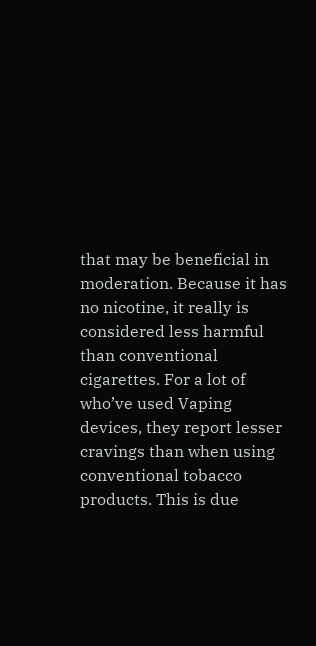that may be beneficial in moderation. Because it has no nicotine, it really is considered less harmful than conventional cigarettes. For a lot of who’ve used Vaping devices, they report lesser cravings than when using conventional tobacco products. This is due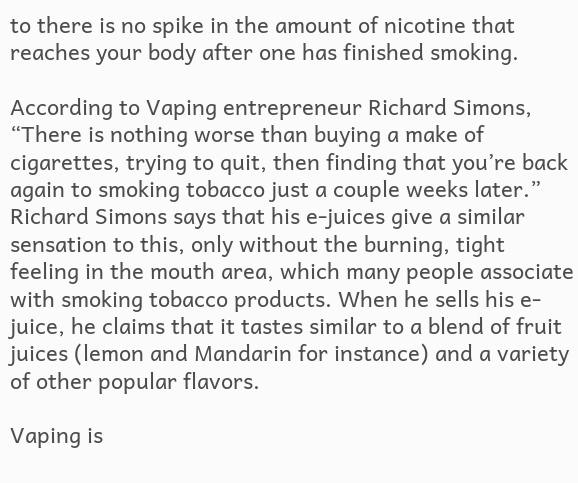to there is no spike in the amount of nicotine that reaches your body after one has finished smoking.

According to Vaping entrepreneur Richard Simons, “There is nothing worse than buying a make of cigarettes, trying to quit, then finding that you’re back again to smoking tobacco just a couple weeks later.” Richard Simons says that his e-juices give a similar sensation to this, only without the burning, tight feeling in the mouth area, which many people associate with smoking tobacco products. When he sells his e-juice, he claims that it tastes similar to a blend of fruit juices (lemon and Mandarin for instance) and a variety of other popular flavors.

Vaping is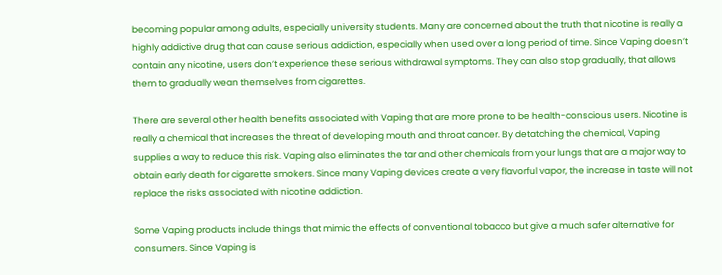becoming popular among adults, especially university students. Many are concerned about the truth that nicotine is really a highly addictive drug that can cause serious addiction, especially when used over a long period of time. Since Vaping doesn’t contain any nicotine, users don’t experience these serious withdrawal symptoms. They can also stop gradually, that allows them to gradually wean themselves from cigarettes.

There are several other health benefits associated with Vaping that are more prone to be health-conscious users. Nicotine is really a chemical that increases the threat of developing mouth and throat cancer. By detatching the chemical, Vaping supplies a way to reduce this risk. Vaping also eliminates the tar and other chemicals from your lungs that are a major way to obtain early death for cigarette smokers. Since many Vaping devices create a very flavorful vapor, the increase in taste will not replace the risks associated with nicotine addiction.

Some Vaping products include things that mimic the effects of conventional tobacco but give a much safer alternative for consumers. Since Vaping is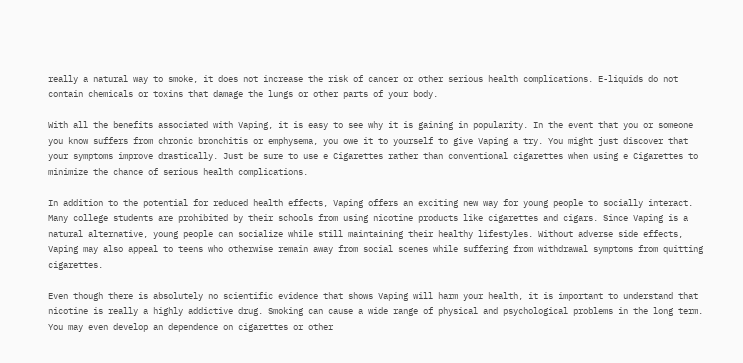really a natural way to smoke, it does not increase the risk of cancer or other serious health complications. E-liquids do not contain chemicals or toxins that damage the lungs or other parts of your body.

With all the benefits associated with Vaping, it is easy to see why it is gaining in popularity. In the event that you or someone you know suffers from chronic bronchitis or emphysema, you owe it to yourself to give Vaping a try. You might just discover that your symptoms improve drastically. Just be sure to use e Cigarettes rather than conventional cigarettes when using e Cigarettes to minimize the chance of serious health complications.

In addition to the potential for reduced health effects, Vaping offers an exciting new way for young people to socially interact. Many college students are prohibited by their schools from using nicotine products like cigarettes and cigars. Since Vaping is a natural alternative, young people can socialize while still maintaining their healthy lifestyles. Without adverse side effects, Vaping may also appeal to teens who otherwise remain away from social scenes while suffering from withdrawal symptoms from quitting cigarettes.

Even though there is absolutely no scientific evidence that shows Vaping will harm your health, it is important to understand that nicotine is really a highly addictive drug. Smoking can cause a wide range of physical and psychological problems in the long term. You may even develop an dependence on cigarettes or other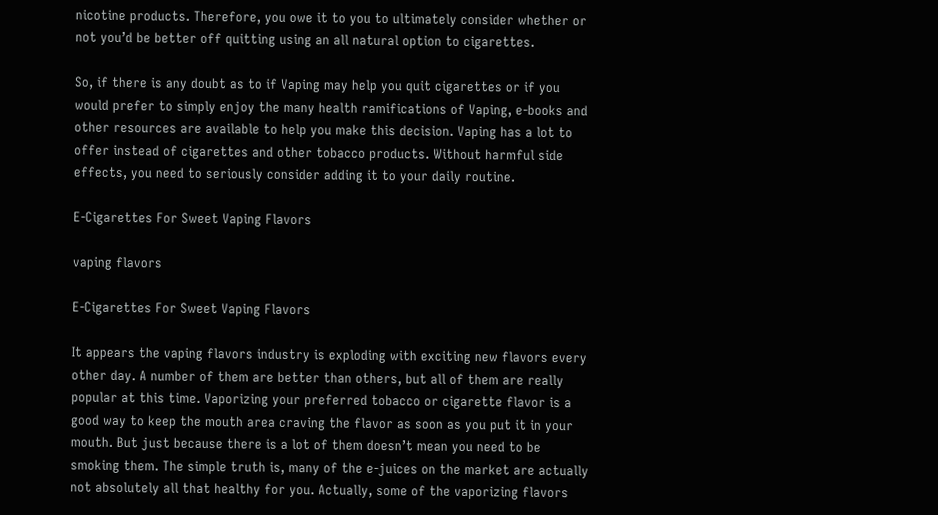nicotine products. Therefore, you owe it to you to ultimately consider whether or not you’d be better off quitting using an all natural option to cigarettes.

So, if there is any doubt as to if Vaping may help you quit cigarettes or if you would prefer to simply enjoy the many health ramifications of Vaping, e-books and other resources are available to help you make this decision. Vaping has a lot to offer instead of cigarettes and other tobacco products. Without harmful side effects, you need to seriously consider adding it to your daily routine.

E-Cigarettes For Sweet Vaping Flavors

vaping flavors

E-Cigarettes For Sweet Vaping Flavors

It appears the vaping flavors industry is exploding with exciting new flavors every other day. A number of them are better than others, but all of them are really popular at this time. Vaporizing your preferred tobacco or cigarette flavor is a good way to keep the mouth area craving the flavor as soon as you put it in your mouth. But just because there is a lot of them doesn’t mean you need to be smoking them. The simple truth is, many of the e-juices on the market are actually not absolutely all that healthy for you. Actually, some of the vaporizing flavors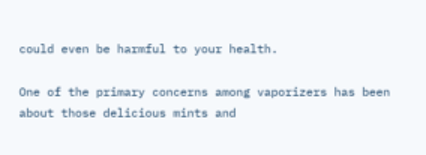could even be harmful to your health.

One of the primary concerns among vaporizers has been about those delicious mints and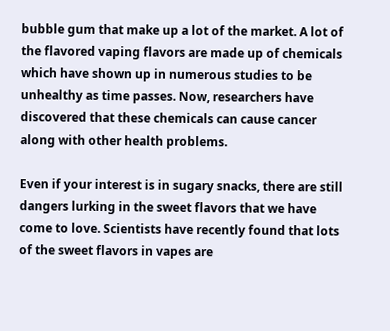bubble gum that make up a lot of the market. A lot of the flavored vaping flavors are made up of chemicals which have shown up in numerous studies to be unhealthy as time passes. Now, researchers have discovered that these chemicals can cause cancer along with other health problems.

Even if your interest is in sugary snacks, there are still dangers lurking in the sweet flavors that we have come to love. Scientists have recently found that lots of the sweet flavors in vapes are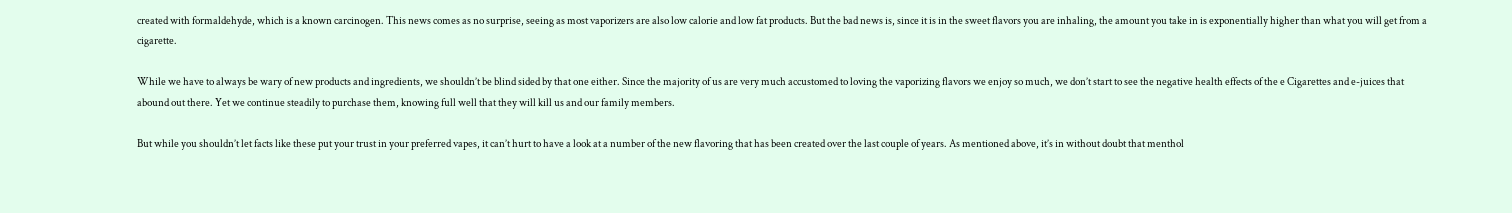created with formaldehyde, which is a known carcinogen. This news comes as no surprise, seeing as most vaporizers are also low calorie and low fat products. But the bad news is, since it is in the sweet flavors you are inhaling, the amount you take in is exponentially higher than what you will get from a cigarette.

While we have to always be wary of new products and ingredients, we shouldn’t be blind sided by that one either. Since the majority of us are very much accustomed to loving the vaporizing flavors we enjoy so much, we don’t start to see the negative health effects of the e Cigarettes and e-juices that abound out there. Yet we continue steadily to purchase them, knowing full well that they will kill us and our family members.

But while you shouldn’t let facts like these put your trust in your preferred vapes, it can’t hurt to have a look at a number of the new flavoring that has been created over the last couple of years. As mentioned above, it’s in without doubt that menthol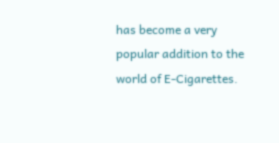has become a very popular addition to the world of E-Cigarettes.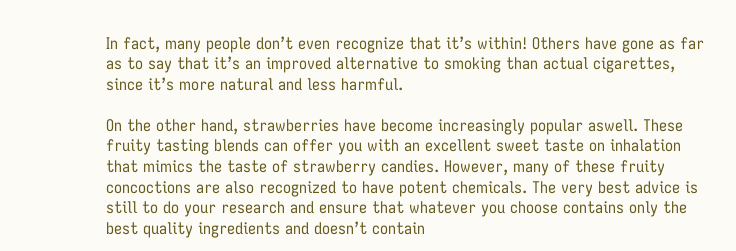In fact, many people don’t even recognize that it’s within! Others have gone as far as to say that it’s an improved alternative to smoking than actual cigarettes, since it’s more natural and less harmful.

On the other hand, strawberries have become increasingly popular aswell. These fruity tasting blends can offer you with an excellent sweet taste on inhalation that mimics the taste of strawberry candies. However, many of these fruity concoctions are also recognized to have potent chemicals. The very best advice is still to do your research and ensure that whatever you choose contains only the best quality ingredients and doesn’t contain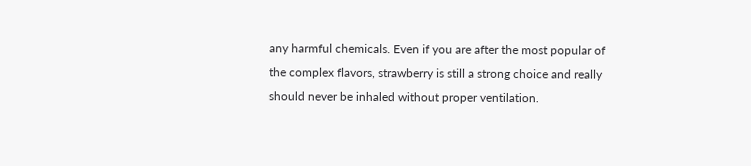any harmful chemicals. Even if you are after the most popular of the complex flavors, strawberry is still a strong choice and really should never be inhaled without proper ventilation.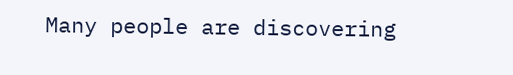Many people are discovering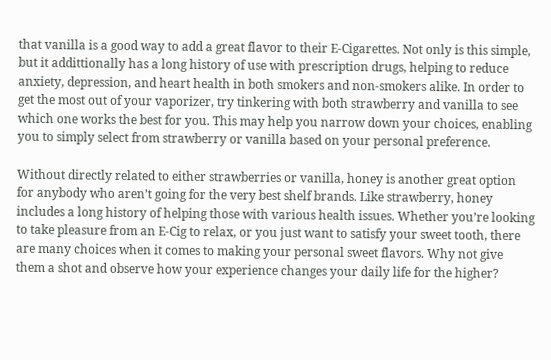that vanilla is a good way to add a great flavor to their E-Cigarettes. Not only is this simple, but it addittionally has a long history of use with prescription drugs, helping to reduce anxiety, depression, and heart health in both smokers and non-smokers alike. In order to get the most out of your vaporizer, try tinkering with both strawberry and vanilla to see which one works the best for you. This may help you narrow down your choices, enabling you to simply select from strawberry or vanilla based on your personal preference.

Without directly related to either strawberries or vanilla, honey is another great option for anybody who aren’t going for the very best shelf brands. Like strawberry, honey includes a long history of helping those with various health issues. Whether you’re looking to take pleasure from an E-Cig to relax, or you just want to satisfy your sweet tooth, there are many choices when it comes to making your personal sweet flavors. Why not give them a shot and observe how your experience changes your daily life for the higher?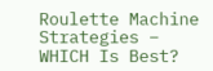Roulette Machine Strategies – WHICH Is Best?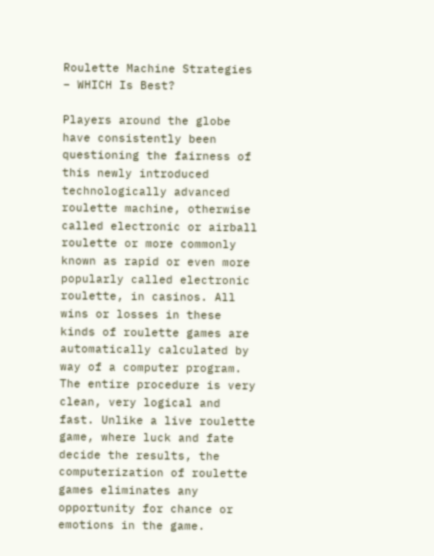Roulette Machine Strategies – WHICH Is Best?

Players around the globe have consistently been questioning the fairness of this newly introduced technologically advanced roulette machine, otherwise called electronic or airball roulette or more commonly known as rapid or even more popularly called electronic roulette, in casinos. All wins or losses in these kinds of roulette games are automatically calculated by way of a computer program. The entire procedure is very clean, very logical and fast. Unlike a live roulette game, where luck and fate decide the results, the computerization of roulette games eliminates any opportunity for chance or emotions in the game.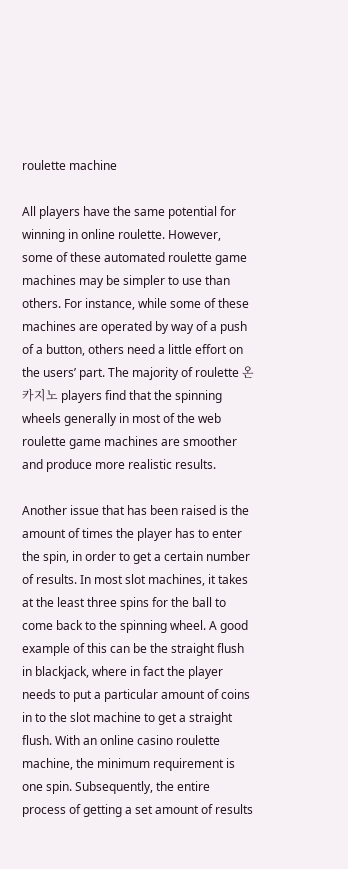roulette machine

All players have the same potential for winning in online roulette. However, some of these automated roulette game machines may be simpler to use than others. For instance, while some of these machines are operated by way of a push of a button, others need a little effort on the users’ part. The majority of roulette 온카지노 players find that the spinning wheels generally in most of the web roulette game machines are smoother and produce more realistic results.

Another issue that has been raised is the amount of times the player has to enter the spin, in order to get a certain number of results. In most slot machines, it takes at the least three spins for the ball to come back to the spinning wheel. A good example of this can be the straight flush in blackjack, where in fact the player needs to put a particular amount of coins in to the slot machine to get a straight flush. With an online casino roulette machine, the minimum requirement is one spin. Subsequently, the entire process of getting a set amount of results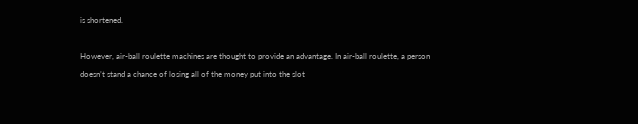is shortened.

However, air-ball roulette machines are thought to provide an advantage. In air-ball roulette, a person doesn’t stand a chance of losing all of the money put into the slot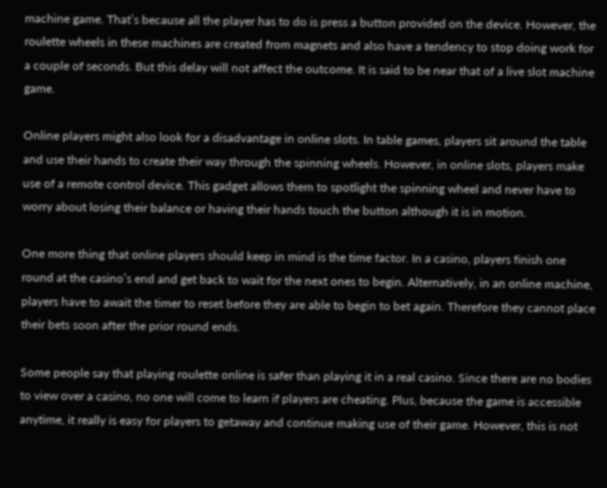machine game. That’s because all the player has to do is press a button provided on the device. However, the roulette wheels in these machines are created from magnets and also have a tendency to stop doing work for a couple of seconds. But this delay will not affect the outcome. It is said to be near that of a live slot machine game.

Online players might also look for a disadvantage in online slots. In table games, players sit around the table and use their hands to create their way through the spinning wheels. However, in online slots, players make use of a remote control device. This gadget allows them to spotlight the spinning wheel and never have to worry about losing their balance or having their hands touch the button although it is in motion.

One more thing that online players should keep in mind is the time factor. In a casino, players finish one round at the casino’s end and get back to wait for the next ones to begin. Alternatively, in an online machine, players have to await the timer to reset before they are able to begin to bet again. Therefore they cannot place their bets soon after the prior round ends.

Some people say that playing roulette online is safer than playing it in a real casino. Since there are no bodies to view over a casino, no one will come to learn if players are cheating. Plus, because the game is accessible anytime, it really is easy for players to getaway and continue making use of their game. However, this is not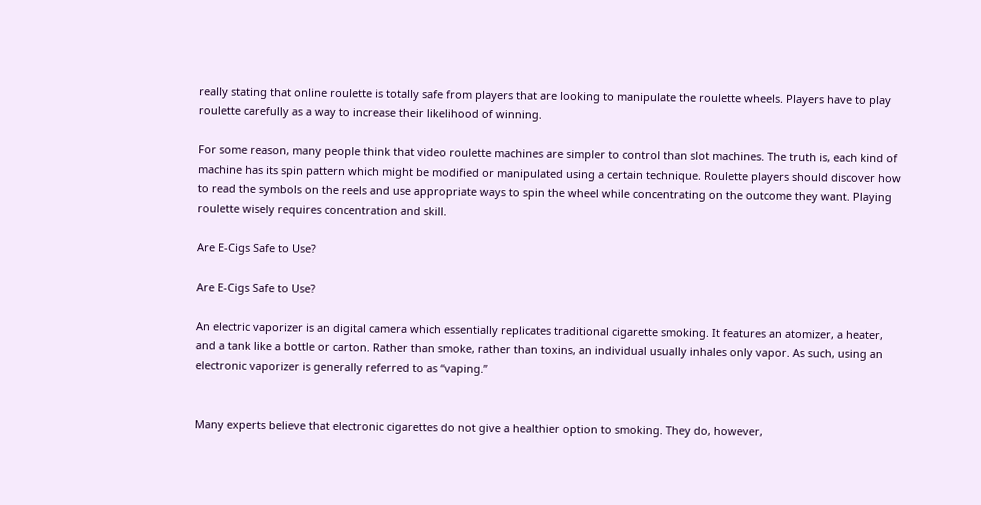really stating that online roulette is totally safe from players that are looking to manipulate the roulette wheels. Players have to play roulette carefully as a way to increase their likelihood of winning.

For some reason, many people think that video roulette machines are simpler to control than slot machines. The truth is, each kind of machine has its spin pattern which might be modified or manipulated using a certain technique. Roulette players should discover how to read the symbols on the reels and use appropriate ways to spin the wheel while concentrating on the outcome they want. Playing roulette wisely requires concentration and skill.

Are E-Cigs Safe to Use?

Are E-Cigs Safe to Use?

An electric vaporizer is an digital camera which essentially replicates traditional cigarette smoking. It features an atomizer, a heater, and a tank like a bottle or carton. Rather than smoke, rather than toxins, an individual usually inhales only vapor. As such, using an electronic vaporizer is generally referred to as “vaping.”


Many experts believe that electronic cigarettes do not give a healthier option to smoking. They do, however,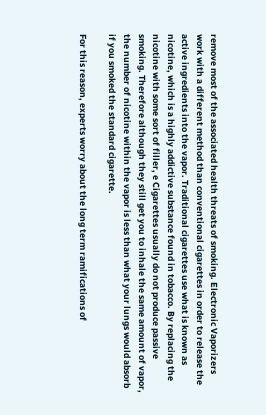remove most of the associated health threats of smoking. Electronic Vaporizers work with a different method than conventional cigarettes in order to release the active ingredients into the vapor. Traditional cigarettes use what is known as nicotine, which is a highly addictive substance found in tobacco. By replacing the nicotine with some sort of filler, e Cigarettes usually do not produce passive smoking. Therefore although they still get you to inhale the same amount of vapor, the number of nicotine within the vapor is less than what your lungs would absorb if you smoked the standard cigarette.

For this reason, experts worry about the long term ramifications of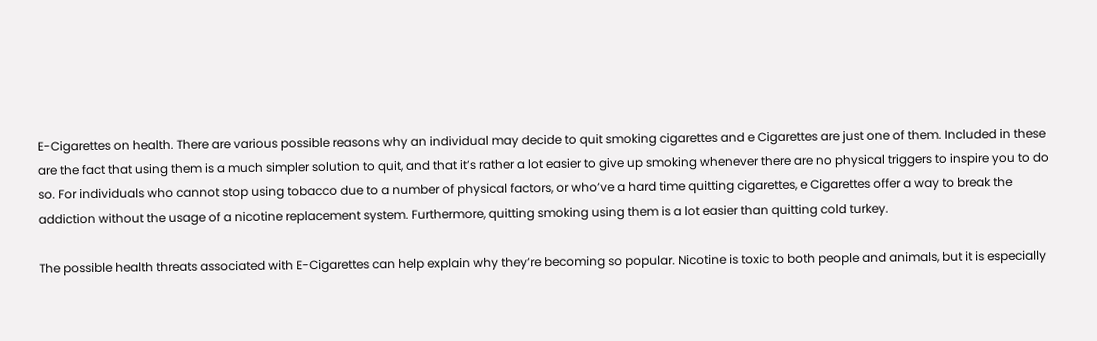E-Cigarettes on health. There are various possible reasons why an individual may decide to quit smoking cigarettes and e Cigarettes are just one of them. Included in these are the fact that using them is a much simpler solution to quit, and that it’s rather a lot easier to give up smoking whenever there are no physical triggers to inspire you to do so. For individuals who cannot stop using tobacco due to a number of physical factors, or who’ve a hard time quitting cigarettes, e Cigarettes offer a way to break the addiction without the usage of a nicotine replacement system. Furthermore, quitting smoking using them is a lot easier than quitting cold turkey.

The possible health threats associated with E-Cigarettes can help explain why they’re becoming so popular. Nicotine is toxic to both people and animals, but it is especially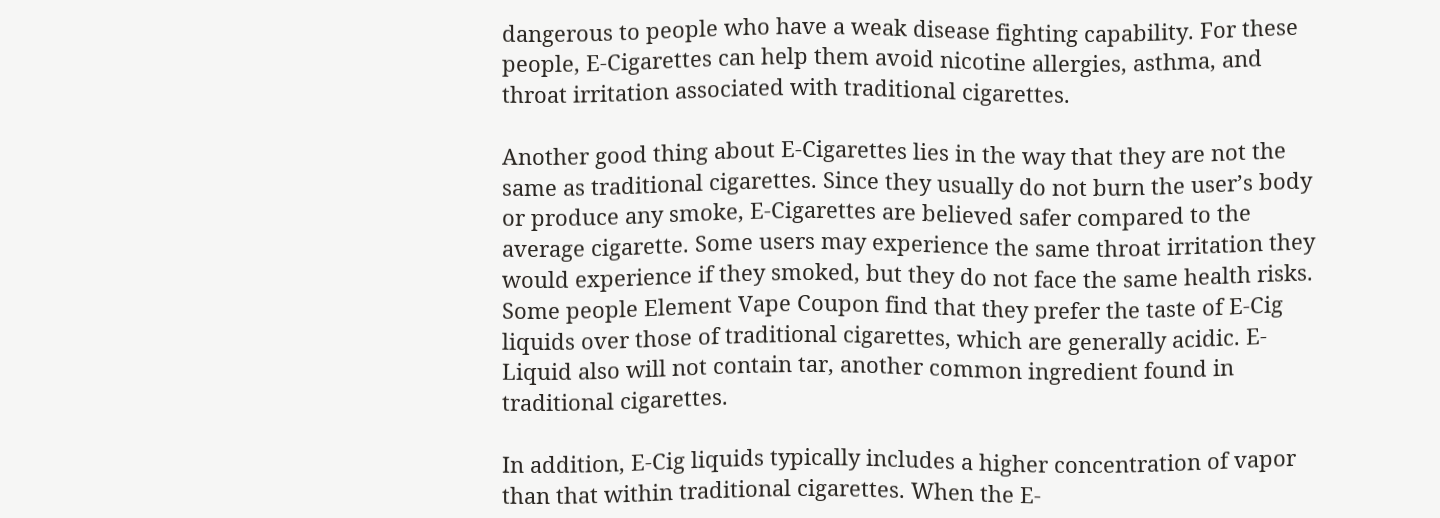dangerous to people who have a weak disease fighting capability. For these people, E-Cigarettes can help them avoid nicotine allergies, asthma, and throat irritation associated with traditional cigarettes.

Another good thing about E-Cigarettes lies in the way that they are not the same as traditional cigarettes. Since they usually do not burn the user’s body or produce any smoke, E-Cigarettes are believed safer compared to the average cigarette. Some users may experience the same throat irritation they would experience if they smoked, but they do not face the same health risks. Some people Element Vape Coupon find that they prefer the taste of E-Cig liquids over those of traditional cigarettes, which are generally acidic. E-Liquid also will not contain tar, another common ingredient found in traditional cigarettes.

In addition, E-Cig liquids typically includes a higher concentration of vapor than that within traditional cigarettes. When the E-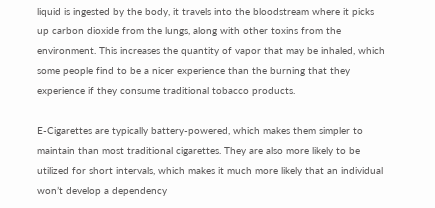liquid is ingested by the body, it travels into the bloodstream where it picks up carbon dioxide from the lungs, along with other toxins from the environment. This increases the quantity of vapor that may be inhaled, which some people find to be a nicer experience than the burning that they experience if they consume traditional tobacco products.

E-Cigarettes are typically battery-powered, which makes them simpler to maintain than most traditional cigarettes. They are also more likely to be utilized for short intervals, which makes it much more likely that an individual won’t develop a dependency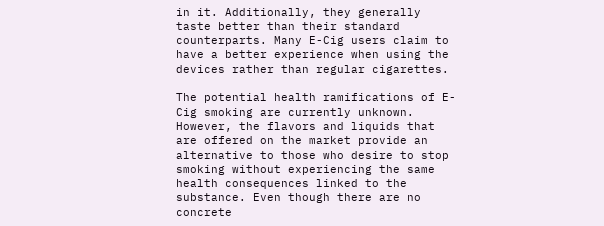in it. Additionally, they generally taste better than their standard counterparts. Many E-Cig users claim to have a better experience when using the devices rather than regular cigarettes.

The potential health ramifications of E-Cig smoking are currently unknown. However, the flavors and liquids that are offered on the market provide an alternative to those who desire to stop smoking without experiencing the same health consequences linked to the substance. Even though there are no concrete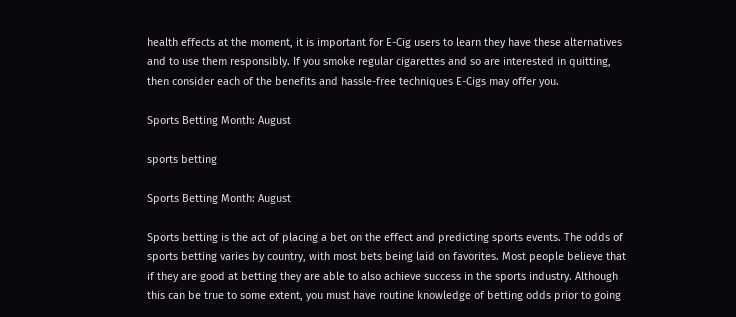health effects at the moment, it is important for E-Cig users to learn they have these alternatives and to use them responsibly. If you smoke regular cigarettes and so are interested in quitting, then consider each of the benefits and hassle-free techniques E-Cigs may offer you.

Sports Betting Month: August

sports betting

Sports Betting Month: August

Sports betting is the act of placing a bet on the effect and predicting sports events. The odds of sports betting varies by country, with most bets being laid on favorites. Most people believe that if they are good at betting they are able to also achieve success in the sports industry. Although this can be true to some extent, you must have routine knowledge of betting odds prior to going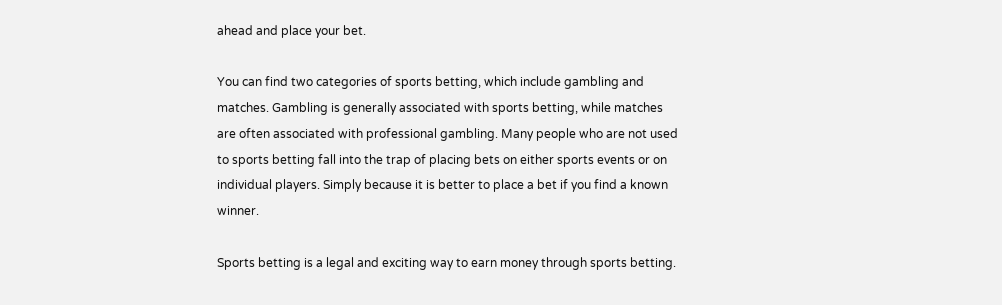ahead and place your bet.

You can find two categories of sports betting, which include gambling and matches. Gambling is generally associated with sports betting, while matches are often associated with professional gambling. Many people who are not used to sports betting fall into the trap of placing bets on either sports events or on individual players. Simply because it is better to place a bet if you find a known winner.

Sports betting is a legal and exciting way to earn money through sports betting.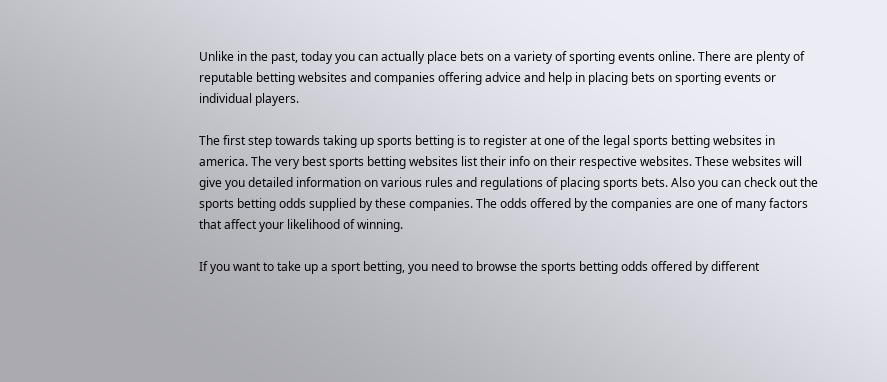Unlike in the past, today you can actually place bets on a variety of sporting events online. There are plenty of reputable betting websites and companies offering advice and help in placing bets on sporting events or individual players.

The first step towards taking up sports betting is to register at one of the legal sports betting websites in america. The very best sports betting websites list their info on their respective websites. These websites will give you detailed information on various rules and regulations of placing sports bets. Also you can check out the sports betting odds supplied by these companies. The odds offered by the companies are one of many factors that affect your likelihood of winning.

If you want to take up a sport betting, you need to browse the sports betting odds offered by different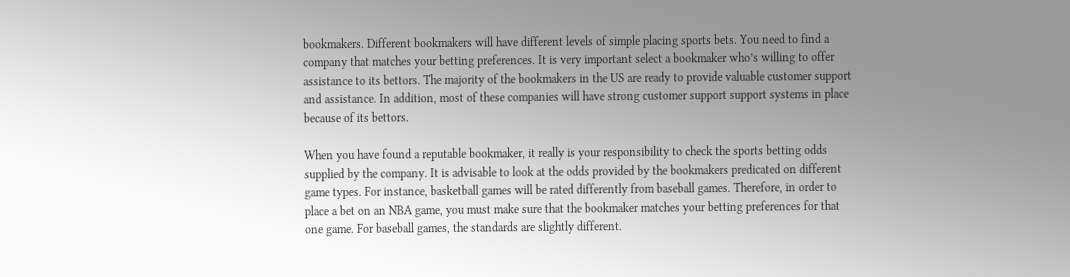bookmakers. Different bookmakers will have different levels of simple placing sports bets. You need to find a company that matches your betting preferences. It is very important select a bookmaker who’s willing to offer assistance to its bettors. The majority of the bookmakers in the US are ready to provide valuable customer support and assistance. In addition, most of these companies will have strong customer support support systems in place because of its bettors.

When you have found a reputable bookmaker, it really is your responsibility to check the sports betting odds supplied by the company. It is advisable to look at the odds provided by the bookmakers predicated on different game types. For instance, basketball games will be rated differently from baseball games. Therefore, in order to place a bet on an NBA game, you must make sure that the bookmaker matches your betting preferences for that one game. For baseball games, the standards are slightly different.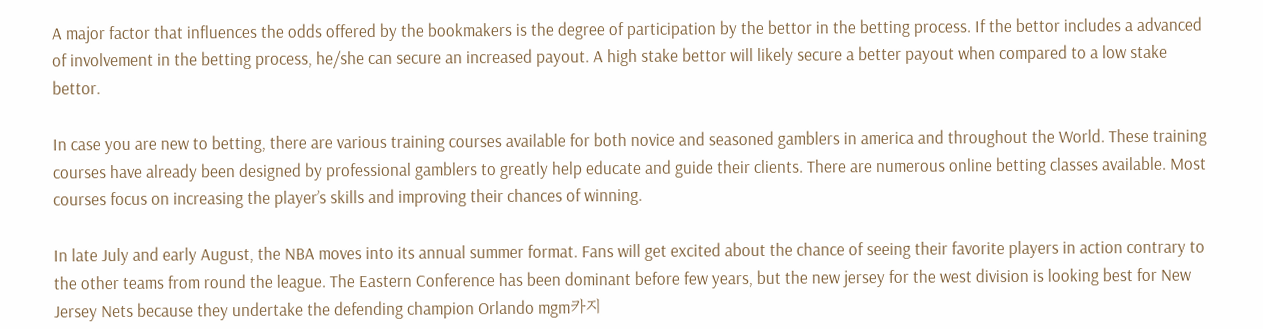A major factor that influences the odds offered by the bookmakers is the degree of participation by the bettor in the betting process. If the bettor includes a advanced of involvement in the betting process, he/she can secure an increased payout. A high stake bettor will likely secure a better payout when compared to a low stake bettor.

In case you are new to betting, there are various training courses available for both novice and seasoned gamblers in america and throughout the World. These training courses have already been designed by professional gamblers to greatly help educate and guide their clients. There are numerous online betting classes available. Most courses focus on increasing the player’s skills and improving their chances of winning.

In late July and early August, the NBA moves into its annual summer format. Fans will get excited about the chance of seeing their favorite players in action contrary to the other teams from round the league. The Eastern Conference has been dominant before few years, but the new jersey for the west division is looking best for New Jersey Nets because they undertake the defending champion Orlando mgm카지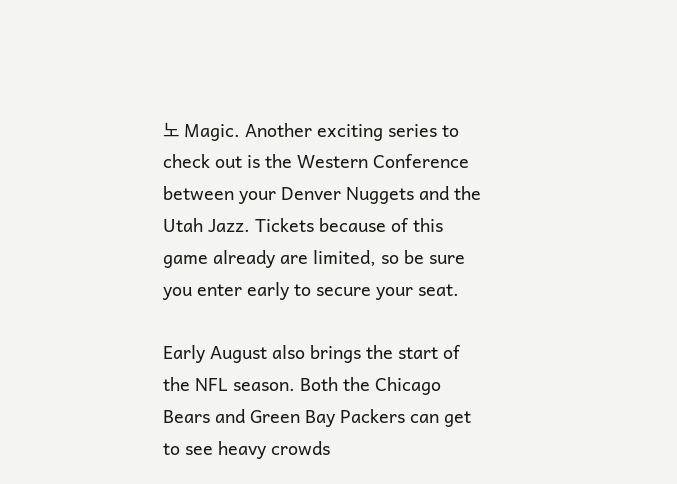노 Magic. Another exciting series to check out is the Western Conference between your Denver Nuggets and the Utah Jazz. Tickets because of this game already are limited, so be sure you enter early to secure your seat.

Early August also brings the start of the NFL season. Both the Chicago Bears and Green Bay Packers can get to see heavy crowds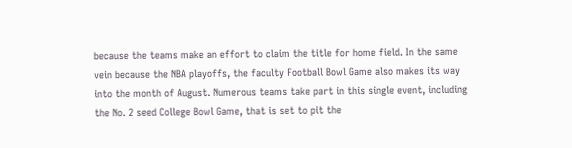because the teams make an effort to claim the title for home field. In the same vein because the NBA playoffs, the faculty Football Bowl Game also makes its way into the month of August. Numerous teams take part in this single event, including the No. 2 seed College Bowl Game, that is set to pit the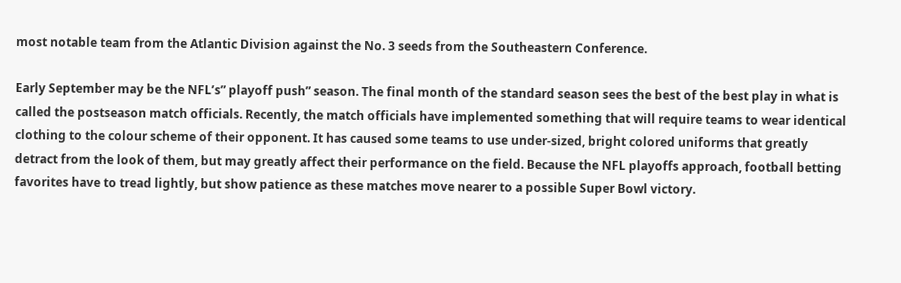most notable team from the Atlantic Division against the No. 3 seeds from the Southeastern Conference.

Early September may be the NFL’s” playoff push” season. The final month of the standard season sees the best of the best play in what is called the postseason match officials. Recently, the match officials have implemented something that will require teams to wear identical clothing to the colour scheme of their opponent. It has caused some teams to use under-sized, bright colored uniforms that greatly detract from the look of them, but may greatly affect their performance on the field. Because the NFL playoffs approach, football betting favorites have to tread lightly, but show patience as these matches move nearer to a possible Super Bowl victory.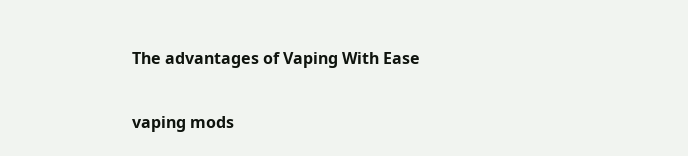The advantages of Vaping With Ease

vaping mods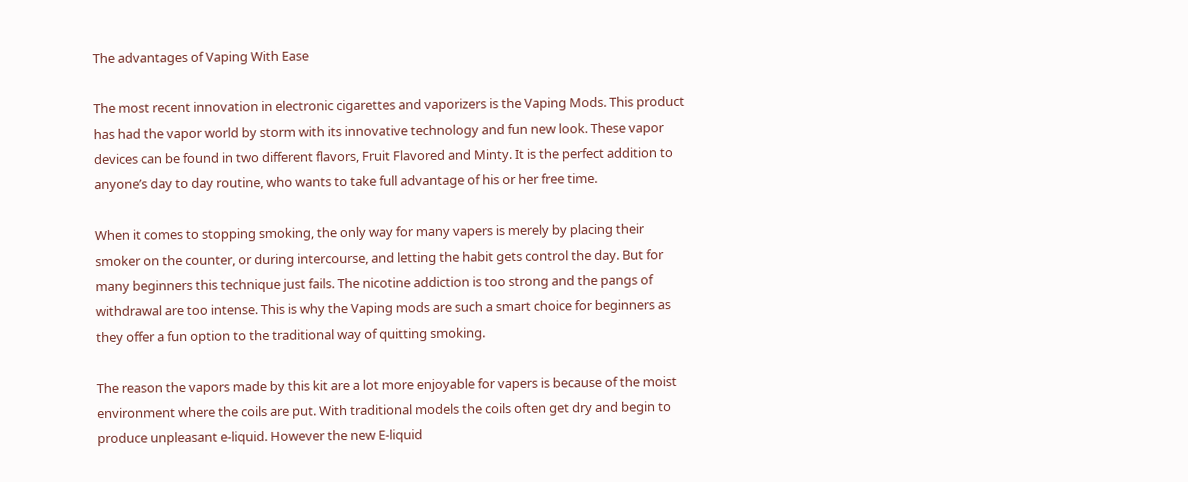The advantages of Vaping With Ease

The most recent innovation in electronic cigarettes and vaporizers is the Vaping Mods. This product has had the vapor world by storm with its innovative technology and fun new look. These vapor devices can be found in two different flavors, Fruit Flavored and Minty. It is the perfect addition to anyone’s day to day routine, who wants to take full advantage of his or her free time.

When it comes to stopping smoking, the only way for many vapers is merely by placing their smoker on the counter, or during intercourse, and letting the habit gets control the day. But for many beginners this technique just fails. The nicotine addiction is too strong and the pangs of withdrawal are too intense. This is why the Vaping mods are such a smart choice for beginners as they offer a fun option to the traditional way of quitting smoking.

The reason the vapors made by this kit are a lot more enjoyable for vapers is because of the moist environment where the coils are put. With traditional models the coils often get dry and begin to produce unpleasant e-liquid. However the new E-liquid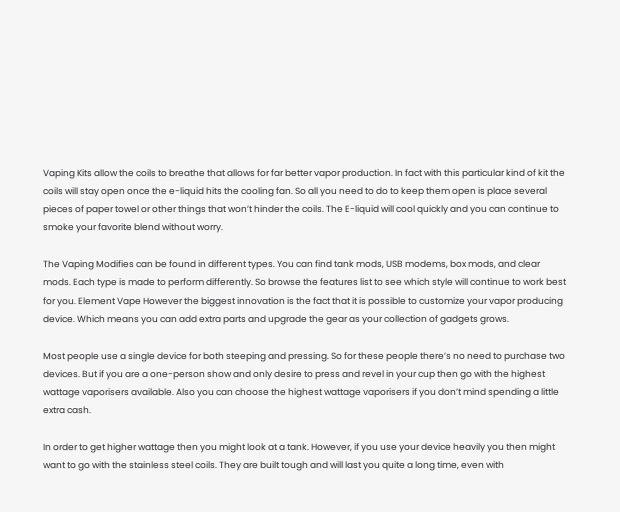Vaping Kits allow the coils to breathe that allows for far better vapor production. In fact with this particular kind of kit the coils will stay open once the e-liquid hits the cooling fan. So all you need to do to keep them open is place several pieces of paper towel or other things that won’t hinder the coils. The E-liquid will cool quickly and you can continue to smoke your favorite blend without worry.

The Vaping Modifies can be found in different types. You can find tank mods, USB modems, box mods, and clear mods. Each type is made to perform differently. So browse the features list to see which style will continue to work best for you. Element Vape However the biggest innovation is the fact that it is possible to customize your vapor producing device. Which means you can add extra parts and upgrade the gear as your collection of gadgets grows.

Most people use a single device for both steeping and pressing. So for these people there’s no need to purchase two devices. But if you are a one-person show and only desire to press and revel in your cup then go with the highest wattage vaporisers available. Also you can choose the highest wattage vaporisers if you don’t mind spending a little extra cash.

In order to get higher wattage then you might look at a tank. However, if you use your device heavily you then might want to go with the stainless steel coils. They are built tough and will last you quite a long time, even with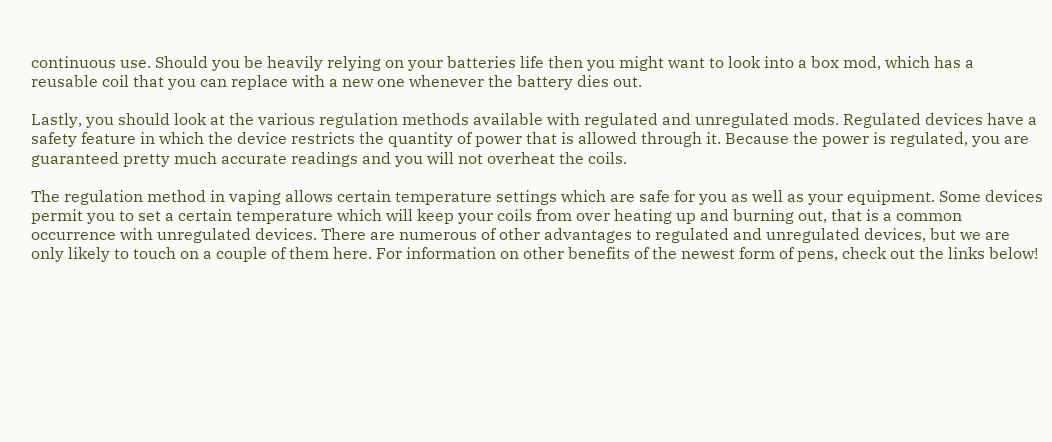continuous use. Should you be heavily relying on your batteries life then you might want to look into a box mod, which has a reusable coil that you can replace with a new one whenever the battery dies out.

Lastly, you should look at the various regulation methods available with regulated and unregulated mods. Regulated devices have a safety feature in which the device restricts the quantity of power that is allowed through it. Because the power is regulated, you are guaranteed pretty much accurate readings and you will not overheat the coils.

The regulation method in vaping allows certain temperature settings which are safe for you as well as your equipment. Some devices permit you to set a certain temperature which will keep your coils from over heating up and burning out, that is a common occurrence with unregulated devices. There are numerous of other advantages to regulated and unregulated devices, but we are only likely to touch on a couple of them here. For information on other benefits of the newest form of pens, check out the links below!